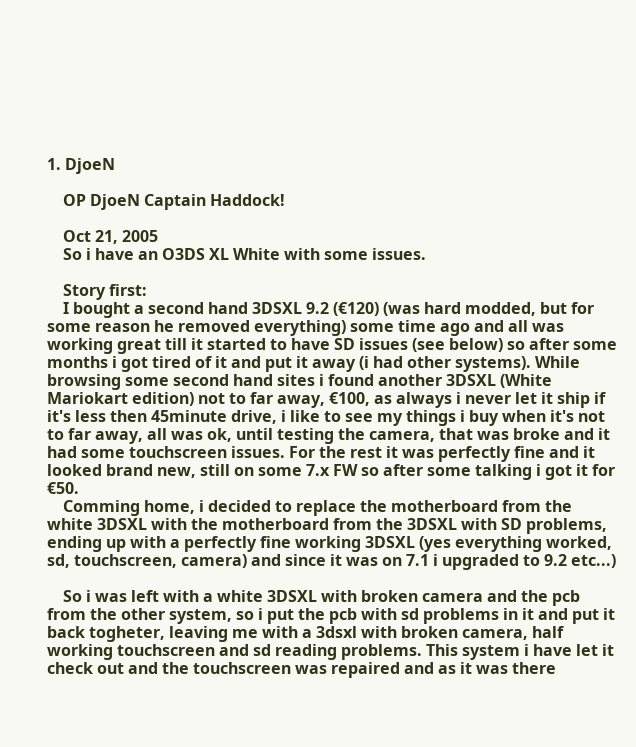1. DjoeN

    OP DjoeN Captain Haddock!

    Oct 21, 2005
    So i have an O3DS XL White with some issues.

    Story first:
    I bought a second hand 3DSXL 9.2 (€120) (was hard modded, but for some reason he removed everything) some time ago and all was working great till it started to have SD issues (see below) so after some months i got tired of it and put it away (i had other systems). While browsing some second hand sites i found another 3DSXL (White Mariokart edition) not to far away, €100, as always i never let it ship if it's less then 45minute drive, i like to see my things i buy when it's not to far away, all was ok, until testing the camera, that was broke and it had some touchscreen issues. For the rest it was perfectly fine and it looked brand new, still on some 7.x FW so after some talking i got it for €50.
    Comming home, i decided to replace the motherboard from the white 3DSXL with the motherboard from the 3DSXL with SD problems, ending up with a perfectly fine working 3DSXL (yes everything worked, sd, touchscreen, camera) and since it was on 7.1 i upgraded to 9.2 etc...)

    So i was left with a white 3DSXL with broken camera and the pcb from the other system, so i put the pcb with sd problems in it and put it back togheter, leaving me with a 3dsxl with broken camera, half working touchscreen and sd reading problems. This system i have let it check out and the touchscreen was repaired and as it was there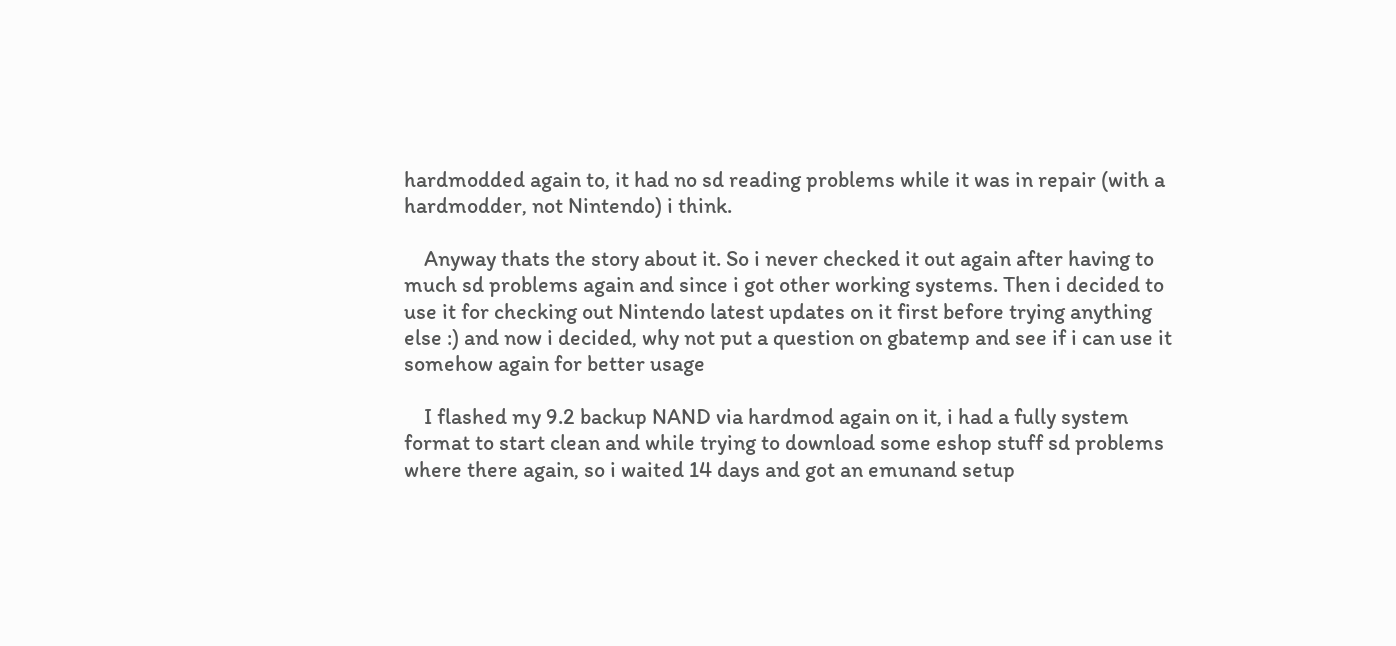hardmodded again to, it had no sd reading problems while it was in repair (with a hardmodder, not Nintendo) i think.

    Anyway thats the story about it. So i never checked it out again after having to much sd problems again and since i got other working systems. Then i decided to use it for checking out Nintendo latest updates on it first before trying anything else :) and now i decided, why not put a question on gbatemp and see if i can use it somehow again for better usage

    I flashed my 9.2 backup NAND via hardmod again on it, i had a fully system format to start clean and while trying to download some eshop stuff sd problems where there again, so i waited 14 days and got an emunand setup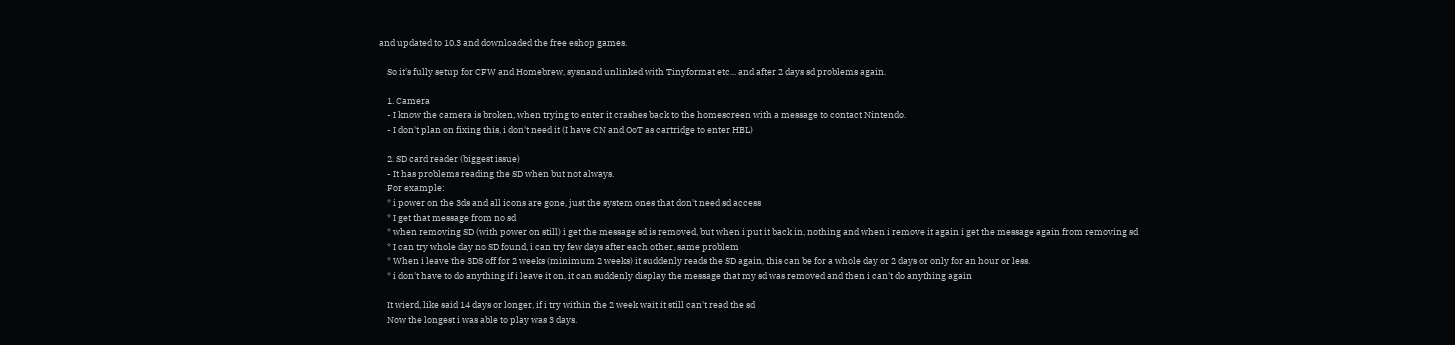and updated to 10.3 and downloaded the free eshop games.

    So it's fully setup for CFW and Homebrew, sysnand unlinked with Tinyformat etc... and after 2 days sd problems again.

    1. Camera
    - I know the camera is broken, when trying to enter it crashes back to the homescreen with a message to contact Nintendo.
    - I don't plan on fixing this, i don't need it (I have CN and OoT as cartridge to enter HBL)

    2. SD card reader (biggest issue)
    - It has problems reading the SD when but not always.
    For example:
    * i power on the 3ds and all icons are gone, just the system ones that don't need sd access
    * I get that message from no sd
    * when removing SD (with power on still) i get the message sd is removed, but when i put it back in, nothing and when i remove it again i get the message again from removing sd
    * I can try whole day no SD found, i can try few days after each other, same problem
    * When i leave the 3DS off for 2 weeks (minimum 2 weeks) it suddenly reads the SD again, this can be for a whole day or 2 days or only for an hour or less.
    * i don't have to do anything if i leave it on, it can suddenly display the message that my sd was removed and then i can't do anything again

    It wierd, like said 14 days or longer, if i try within the 2 week wait it still can't read the sd
    Now the longest i was able to play was 3 days.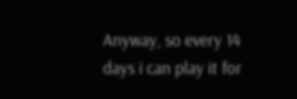Anyway, so every 14 days i can play it for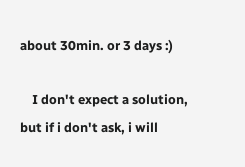about 30min. or 3 days :)

    I don't expect a solution, but if i don't ask, i will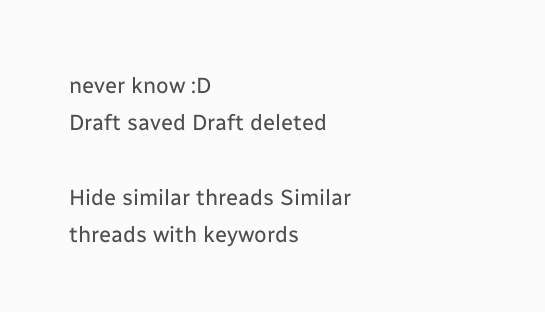never know :D
Draft saved Draft deleted

Hide similar threads Similar threads with keywords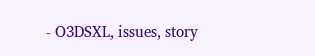- O3DSXL, issues, story